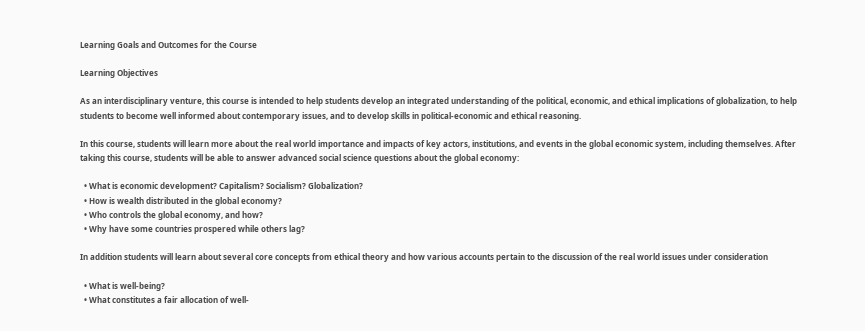Learning Goals and Outcomes for the Course

Learning Objectives

As an interdisciplinary venture, this course is intended to help students develop an integrated understanding of the political, economic, and ethical implications of globalization, to help students to become well informed about contemporary issues, and to develop skills in political-economic and ethical reasoning.

In this course, students will learn more about the real world importance and impacts of key actors, institutions, and events in the global economic system, including themselves. After taking this course, students will be able to answer advanced social science questions about the global economy:

  • What is economic development? Capitalism? Socialism? Globalization?
  • How is wealth distributed in the global economy?
  • Who controls the global economy, and how?
  • Why have some countries prospered while others lag?

In addition students will learn about several core concepts from ethical theory and how various accounts pertain to the discussion of the real world issues under consideration

  • What is well-being?
  • What constitutes a fair allocation of well-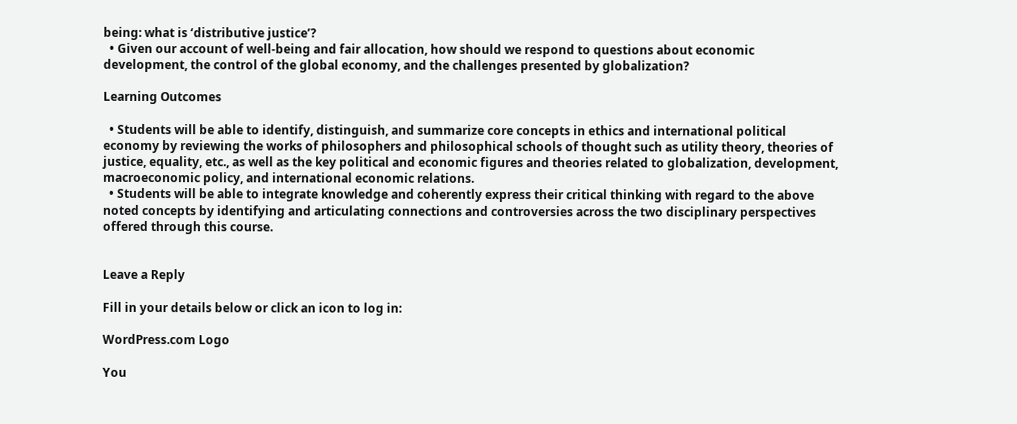being: what is ‘distributive justice’?
  • Given our account of well-being and fair allocation, how should we respond to questions about economic development, the control of the global economy, and the challenges presented by globalization?

Learning Outcomes

  • Students will be able to identify, distinguish, and summarize core concepts in ethics and international political economy by reviewing the works of philosophers and philosophical schools of thought such as utility theory, theories of justice, equality, etc., as well as the key political and economic figures and theories related to globalization, development, macroeconomic policy, and international economic relations.
  • Students will be able to integrate knowledge and coherently express their critical thinking with regard to the above noted concepts by identifying and articulating connections and controversies across the two disciplinary perspectives offered through this course.


Leave a Reply

Fill in your details below or click an icon to log in:

WordPress.com Logo

You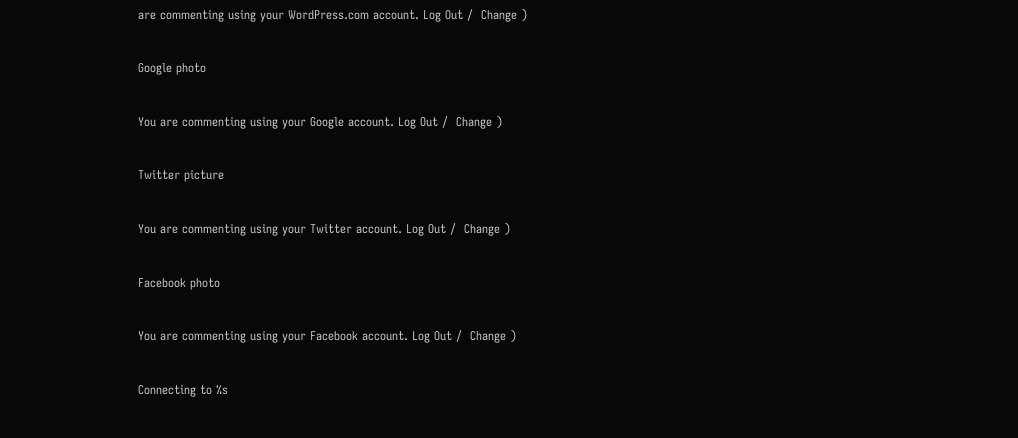are commenting using your WordPress.com account. Log Out /  Change )

Google photo

You are commenting using your Google account. Log Out /  Change )

Twitter picture

You are commenting using your Twitter account. Log Out /  Change )

Facebook photo

You are commenting using your Facebook account. Log Out /  Change )

Connecting to %s